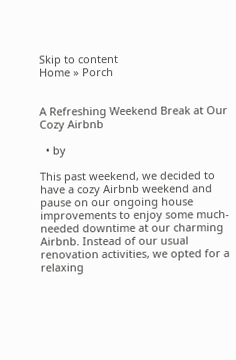Skip to content
Home » Porch


A Refreshing Weekend Break at Our Cozy Airbnb

  • by

This past weekend, we decided to have a cozy Airbnb weekend and pause on our ongoing house improvements to enjoy some much-needed downtime at our charming Airbnb. Instead of our usual renovation activities, we opted for a relaxing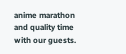anime marathon and quality time with our guests.